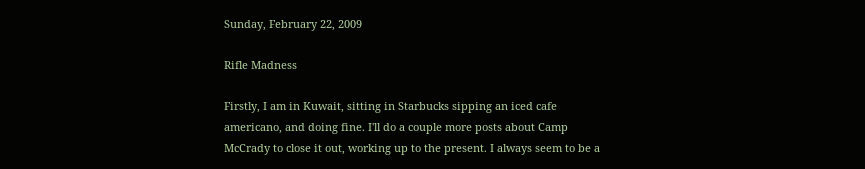Sunday, February 22, 2009

Rifle Madness

Firstly, I am in Kuwait, sitting in Starbucks sipping an iced cafe americano, and doing fine. I'll do a couple more posts about Camp McCrady to close it out, working up to the present. I always seem to be a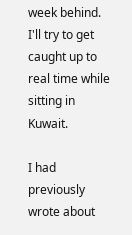week behind. I'll try to get caught up to real time while sitting in Kuwait.

I had previously wrote about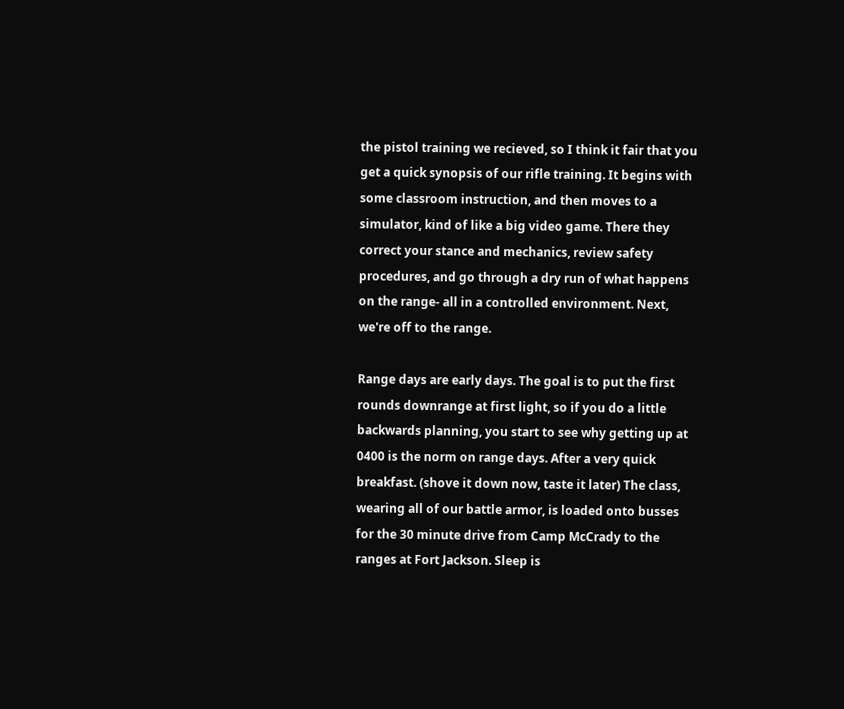the pistol training we recieved, so I think it fair that you get a quick synopsis of our rifle training. It begins with some classroom instruction, and then moves to a simulator, kind of like a big video game. There they correct your stance and mechanics, review safety procedures, and go through a dry run of what happens on the range- all in a controlled environment. Next, we're off to the range.

Range days are early days. The goal is to put the first rounds downrange at first light, so if you do a little backwards planning, you start to see why getting up at 0400 is the norm on range days. After a very quick breakfast. (shove it down now, taste it later) The class, wearing all of our battle armor, is loaded onto busses for the 30 minute drive from Camp McCrady to the ranges at Fort Jackson. Sleep is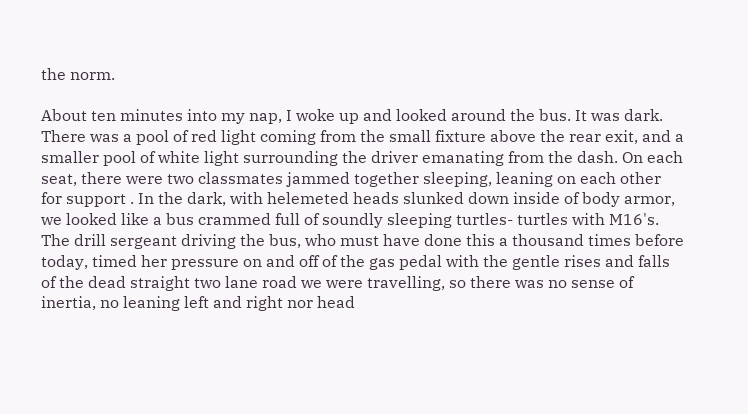the norm.

About ten minutes into my nap, I woke up and looked around the bus. It was dark. There was a pool of red light coming from the small fixture above the rear exit, and a smaller pool of white light surrounding the driver emanating from the dash. On each seat, there were two classmates jammed together sleeping, leaning on each other for support . In the dark, with helemeted heads slunked down inside of body armor, we looked like a bus crammed full of soundly sleeping turtles- turtles with M16's. The drill sergeant driving the bus, who must have done this a thousand times before today, timed her pressure on and off of the gas pedal with the gentle rises and falls of the dead straight two lane road we were travelling, so there was no sense of inertia, no leaning left and right nor head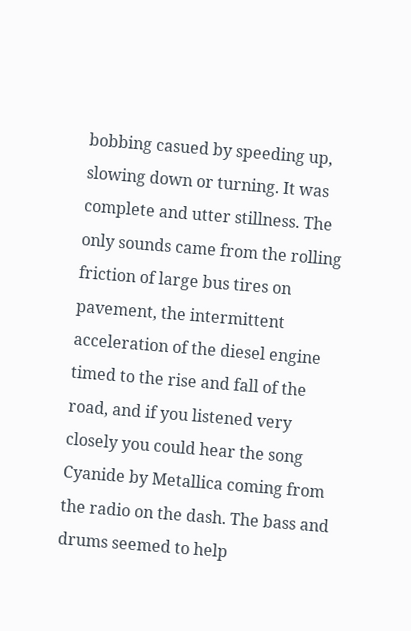bobbing casued by speeding up, slowing down or turning. It was complete and utter stillness. The only sounds came from the rolling friction of large bus tires on pavement, the intermittent acceleration of the diesel engine timed to the rise and fall of the road, and if you listened very closely you could hear the song Cyanide by Metallica coming from the radio on the dash. The bass and drums seemed to help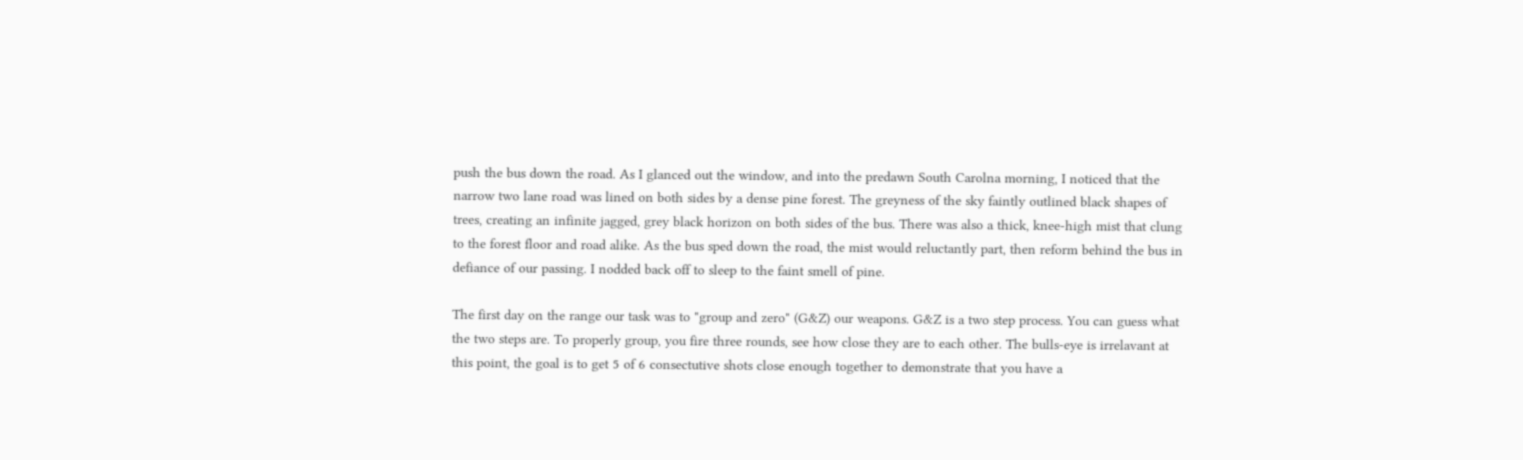push the bus down the road. As I glanced out the window, and into the predawn South Carolna morning, I noticed that the narrow two lane road was lined on both sides by a dense pine forest. The greyness of the sky faintly outlined black shapes of trees, creating an infinite jagged, grey black horizon on both sides of the bus. There was also a thick, knee-high mist that clung to the forest floor and road alike. As the bus sped down the road, the mist would reluctantly part, then reform behind the bus in defiance of our passing. I nodded back off to sleep to the faint smell of pine.

The first day on the range our task was to "group and zero" (G&Z) our weapons. G&Z is a two step process. You can guess what the two steps are. To properly group, you fire three rounds, see how close they are to each other. The bulls-eye is irrelavant at this point, the goal is to get 5 of 6 consectutive shots close enough together to demonstrate that you have a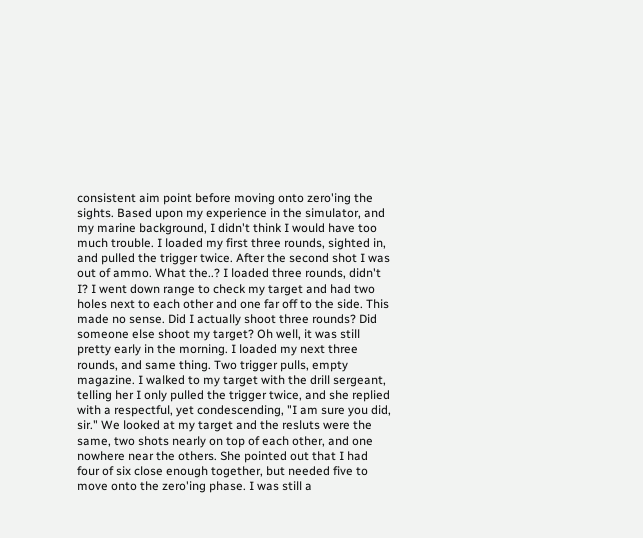consistent aim point before moving onto zero'ing the sights. Based upon my experience in the simulator, and my marine background, I didn't think I would have too much trouble. I loaded my first three rounds, sighted in, and pulled the trigger twice. After the second shot I was out of ammo. What the..? I loaded three rounds, didn't I? I went down range to check my target and had two holes next to each other and one far off to the side. This made no sense. Did I actually shoot three rounds? Did someone else shoot my target? Oh well, it was still pretty early in the morning. I loaded my next three rounds, and same thing. Two trigger pulls, empty magazine. I walked to my target with the drill sergeant, telling her I only pulled the trigger twice, and she replied with a respectful, yet condescending, "I am sure you did, sir." We looked at my target and the resluts were the same, two shots nearly on top of each other, and one nowhere near the others. She pointed out that I had four of six close enough together, but needed five to move onto the zero'ing phase. I was still a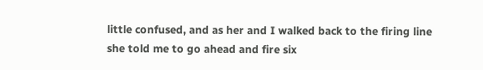little confused, and as her and I walked back to the firing line she told me to go ahead and fire six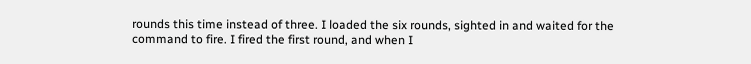rounds this time instead of three. I loaded the six rounds, sighted in and waited for the command to fire. I fired the first round, and when I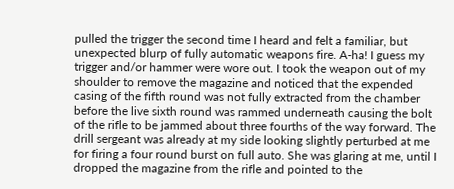pulled the trigger the second time I heard and felt a familiar, but unexpected blurp of fully automatic weapons fire. A-ha! I guess my trigger and/or hammer were wore out. I took the weapon out of my shoulder to remove the magazine and noticed that the expended casing of the fifth round was not fully extracted from the chamber before the live sixth round was rammed underneath causing the bolt of the rifle to be jammed about three fourths of the way forward. The drill sergeant was already at my side looking slightly perturbed at me for firing a four round burst on full auto. She was glaring at me, until I dropped the magazine from the rifle and pointed to the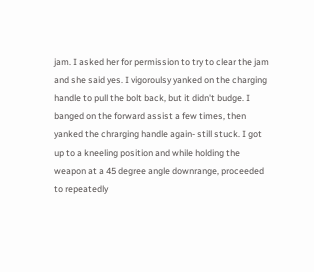jam. I asked her for permission to try to clear the jam and she said yes. I vigoroulsy yanked on the charging handle to pull the bolt back, but it didn't budge. I banged on the forward assist a few times, then yanked the chrarging handle again- still stuck. I got up to a kneeling position and while holding the weapon at a 45 degree angle downrange, proceeded to repeatedly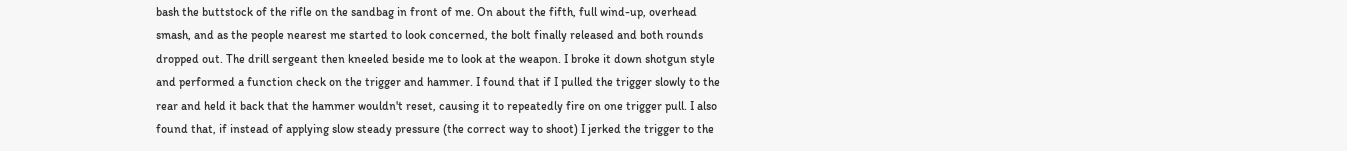bash the buttstock of the rifle on the sandbag in front of me. On about the fifth, full wind-up, overhead smash, and as the people nearest me started to look concerned, the bolt finally released and both rounds dropped out. The drill sergeant then kneeled beside me to look at the weapon. I broke it down shotgun style and performed a function check on the trigger and hammer. I found that if I pulled the trigger slowly to the rear and held it back that the hammer wouldn't reset, causing it to repeatedly fire on one trigger pull. I also found that, if instead of applying slow steady pressure (the correct way to shoot) I jerked the trigger to the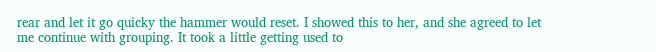rear and let it go quicky the hammer would reset. I showed this to her, and she agreed to let me continue with grouping. It took a little getting used to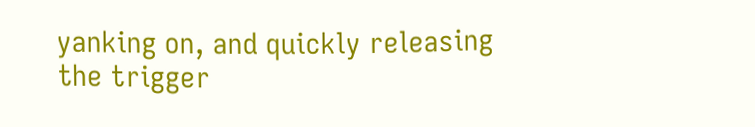yanking on, and quickly releasing the trigger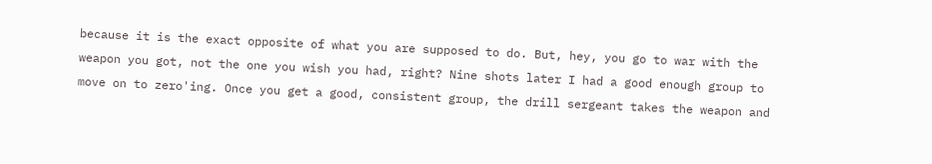because it is the exact opposite of what you are supposed to do. But, hey, you go to war with the weapon you got, not the one you wish you had, right? Nine shots later I had a good enough group to move on to zero'ing. Once you get a good, consistent group, the drill sergeant takes the weapon and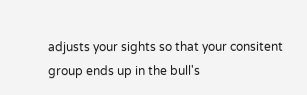adjusts your sights so that your consitent group ends up in the bull's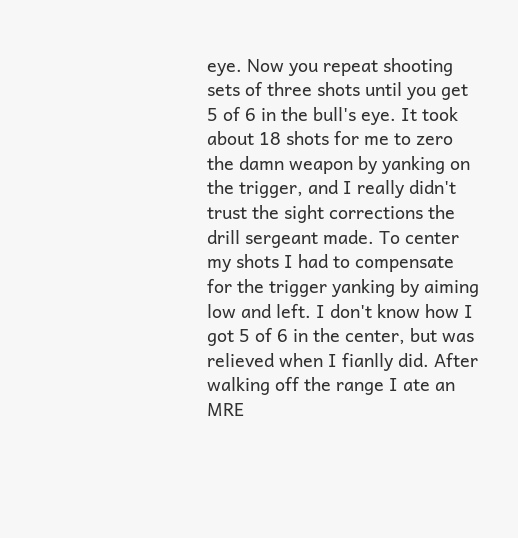eye. Now you repeat shooting sets of three shots until you get 5 of 6 in the bull's eye. It took about 18 shots for me to zero the damn weapon by yanking on the trigger, and I really didn't trust the sight corrections the drill sergeant made. To center my shots I had to compensate for the trigger yanking by aiming low and left. I don't know how I got 5 of 6 in the center, but was relieved when I fianlly did. After walking off the range I ate an MRE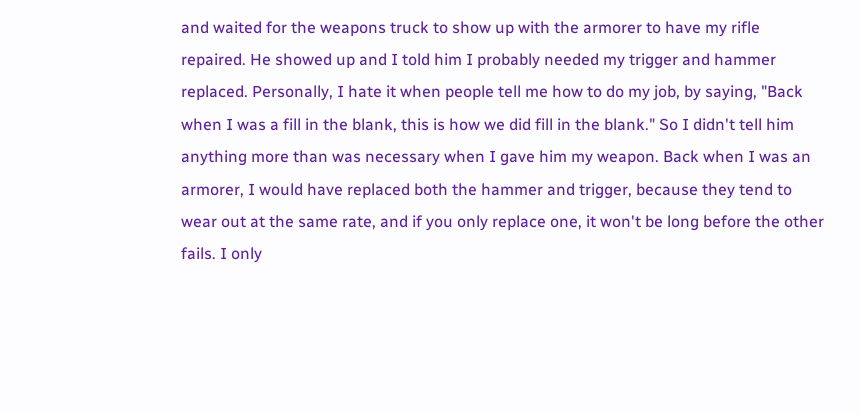and waited for the weapons truck to show up with the armorer to have my rifle repaired. He showed up and I told him I probably needed my trigger and hammer replaced. Personally, I hate it when people tell me how to do my job, by saying, "Back when I was a fill in the blank, this is how we did fill in the blank." So I didn't tell him anything more than was necessary when I gave him my weapon. Back when I was an armorer, I would have replaced both the hammer and trigger, because they tend to wear out at the same rate, and if you only replace one, it won't be long before the other fails. I only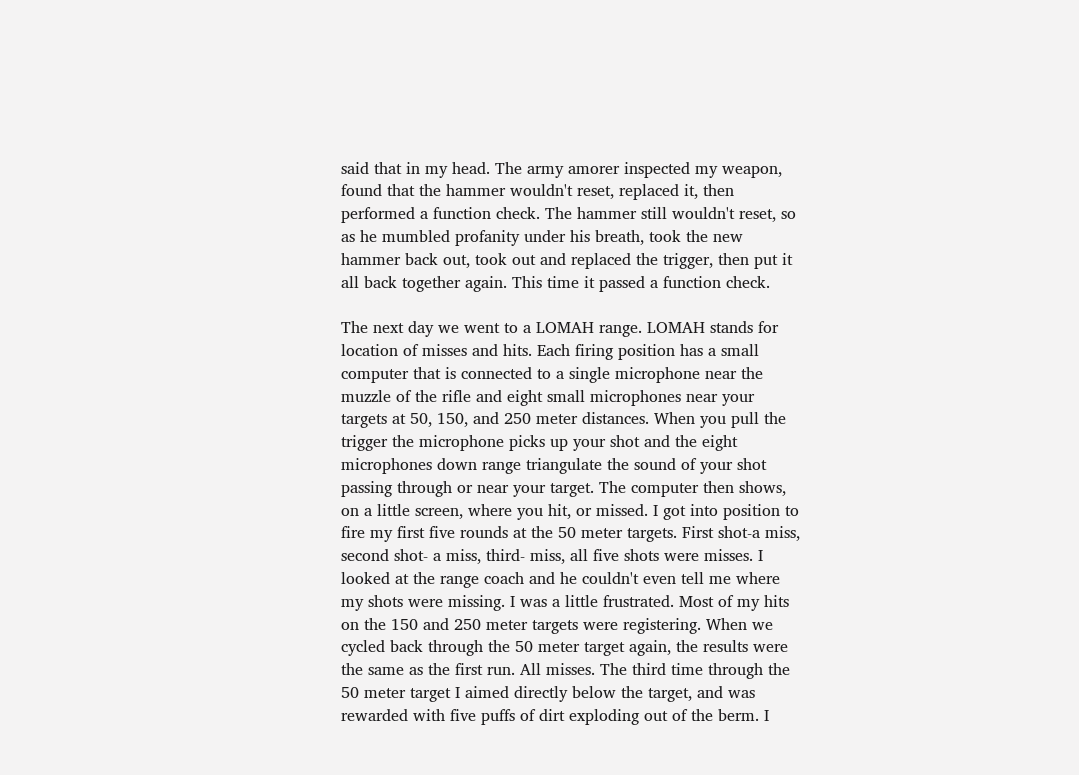said that in my head. The army amorer inspected my weapon, found that the hammer wouldn't reset, replaced it, then performed a function check. The hammer still wouldn't reset, so as he mumbled profanity under his breath, took the new hammer back out, took out and replaced the trigger, then put it all back together again. This time it passed a function check.

The next day we went to a LOMAH range. LOMAH stands for location of misses and hits. Each firing position has a small computer that is connected to a single microphone near the muzzle of the rifle and eight small microphones near your targets at 50, 150, and 250 meter distances. When you pull the trigger the microphone picks up your shot and the eight microphones down range triangulate the sound of your shot passing through or near your target. The computer then shows, on a little screen, where you hit, or missed. I got into position to fire my first five rounds at the 50 meter targets. First shot-a miss, second shot- a miss, third- miss, all five shots were misses. I looked at the range coach and he couldn't even tell me where my shots were missing. I was a little frustrated. Most of my hits on the 150 and 250 meter targets were registering. When we cycled back through the 50 meter target again, the results were the same as the first run. All misses. The third time through the 50 meter target I aimed directly below the target, and was rewarded with five puffs of dirt exploding out of the berm. I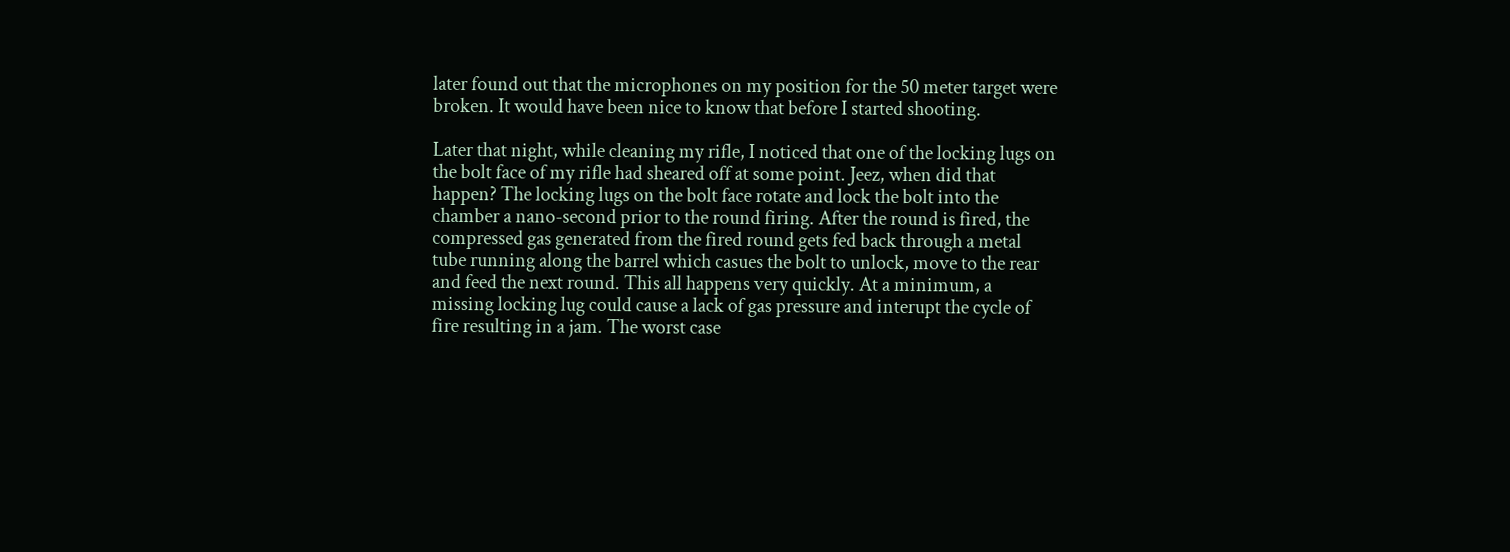later found out that the microphones on my position for the 50 meter target were broken. It would have been nice to know that before I started shooting.

Later that night, while cleaning my rifle, I noticed that one of the locking lugs on the bolt face of my rifle had sheared off at some point. Jeez, when did that happen? The locking lugs on the bolt face rotate and lock the bolt into the chamber a nano-second prior to the round firing. After the round is fired, the compressed gas generated from the fired round gets fed back through a metal tube running along the barrel which casues the bolt to unlock, move to the rear and feed the next round. This all happens very quickly. At a minimum, a missing locking lug could cause a lack of gas pressure and interupt the cycle of fire resulting in a jam. The worst case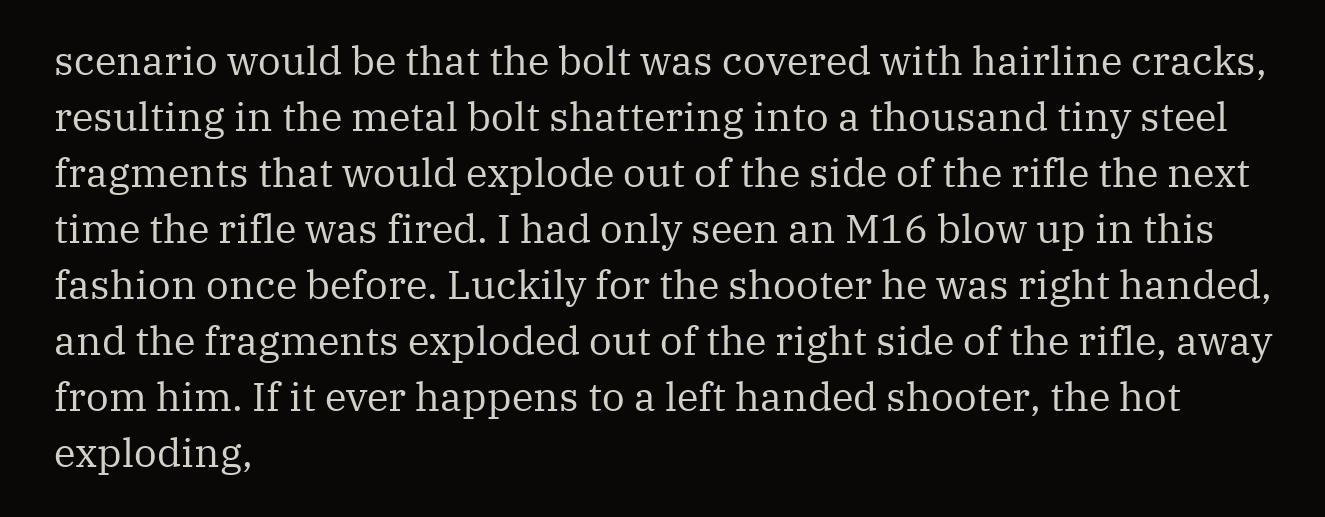scenario would be that the bolt was covered with hairline cracks, resulting in the metal bolt shattering into a thousand tiny steel fragments that would explode out of the side of the rifle the next time the rifle was fired. I had only seen an M16 blow up in this fashion once before. Luckily for the shooter he was right handed, and the fragments exploded out of the right side of the rifle, away from him. If it ever happens to a left handed shooter, the hot exploding,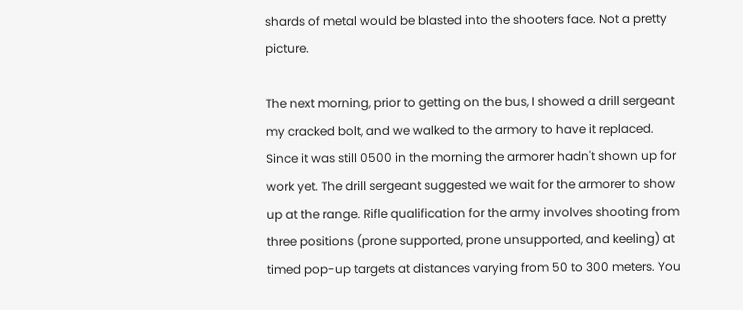shards of metal would be blasted into the shooters face. Not a pretty picture.

The next morning, prior to getting on the bus, I showed a drill sergeant my cracked bolt, and we walked to the armory to have it replaced. Since it was still 0500 in the morning the armorer hadn't shown up for work yet. The drill sergeant suggested we wait for the armorer to show up at the range. Rifle qualification for the army involves shooting from three positions (prone supported, prone unsupported, and keeling) at timed pop-up targets at distances varying from 50 to 300 meters. You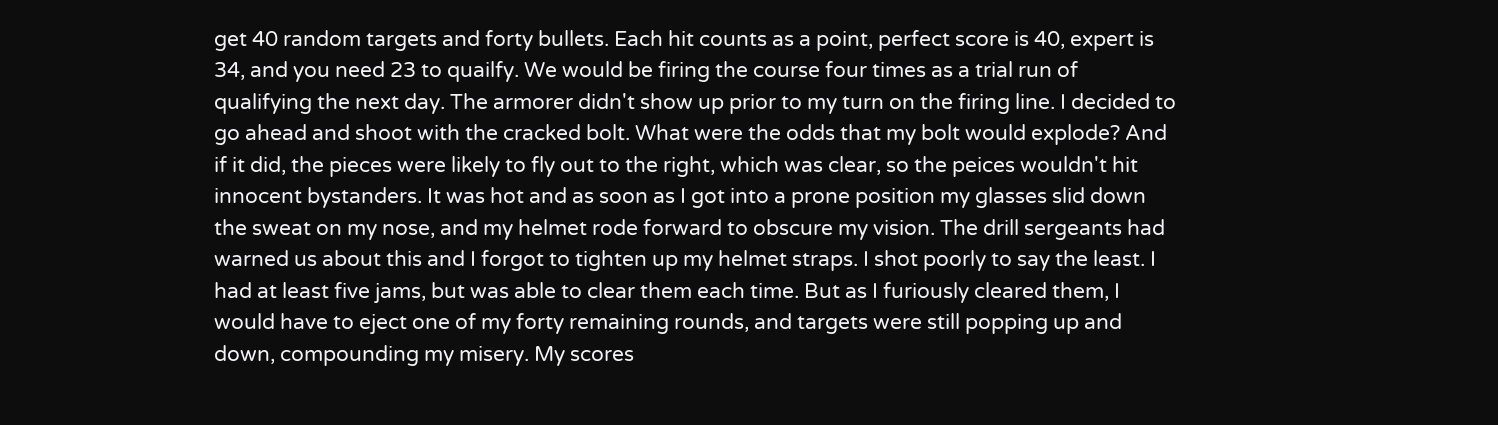get 40 random targets and forty bullets. Each hit counts as a point, perfect score is 40, expert is 34, and you need 23 to quailfy. We would be firing the course four times as a trial run of qualifying the next day. The armorer didn't show up prior to my turn on the firing line. I decided to go ahead and shoot with the cracked bolt. What were the odds that my bolt would explode? And if it did, the pieces were likely to fly out to the right, which was clear, so the peices wouldn't hit innocent bystanders. It was hot and as soon as I got into a prone position my glasses slid down the sweat on my nose, and my helmet rode forward to obscure my vision. The drill sergeants had warned us about this and I forgot to tighten up my helmet straps. I shot poorly to say the least. I had at least five jams, but was able to clear them each time. But as I furiously cleared them, I would have to eject one of my forty remaining rounds, and targets were still popping up and down, compounding my misery. My scores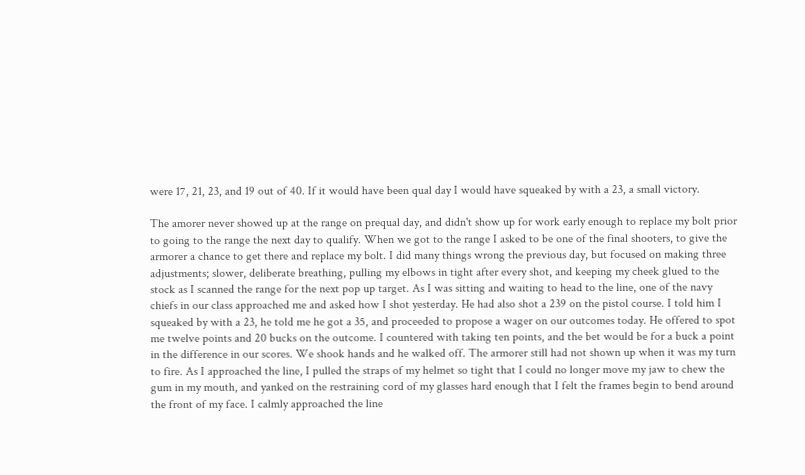were 17, 21, 23, and 19 out of 40. If it would have been qual day I would have squeaked by with a 23, a small victory.

The amorer never showed up at the range on prequal day, and didn't show up for work early enough to replace my bolt prior to going to the range the next day to qualify. When we got to the range I asked to be one of the final shooters, to give the armorer a chance to get there and replace my bolt. I did many things wrong the previous day, but focused on making three adjustments; slower, deliberate breathing, pulling my elbows in tight after every shot, and keeping my cheek glued to the stock as I scanned the range for the next pop up target. As I was sitting and waiting to head to the line, one of the navy chiefs in our class approached me and asked how I shot yesterday. He had also shot a 239 on the pistol course. I told him I squeaked by with a 23, he told me he got a 35, and proceeded to propose a wager on our outcomes today. He offered to spot me twelve points and 20 bucks on the outcome. I countered with taking ten points, and the bet would be for a buck a point in the difference in our scores. We shook hands and he walked off. The armorer still had not shown up when it was my turn to fire. As I approached the line, I pulled the straps of my helmet so tight that I could no longer move my jaw to chew the gum in my mouth, and yanked on the restraining cord of my glasses hard enough that I felt the frames begin to bend around the front of my face. I calmly approached the line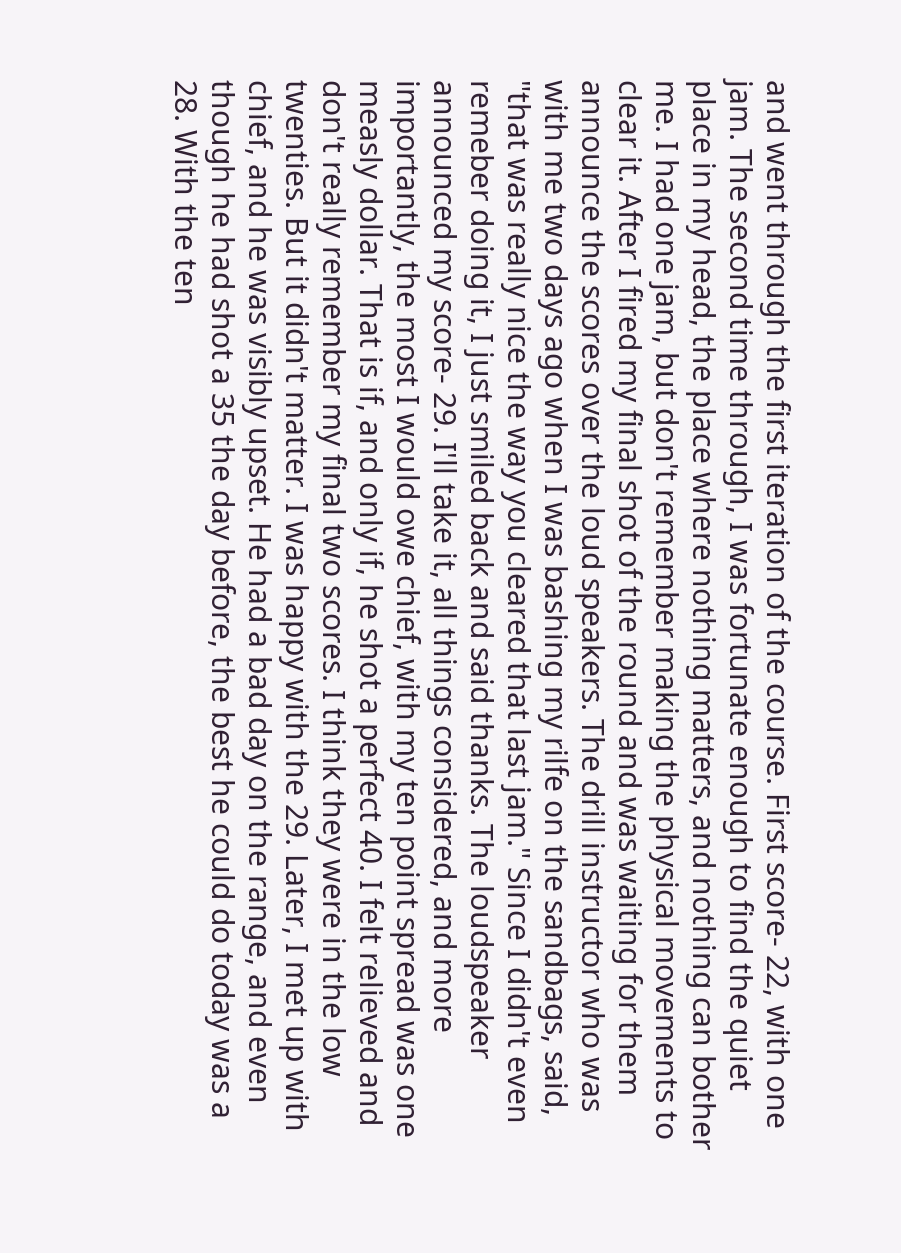and went through the first iteration of the course. First score- 22, with one jam. The second time through, I was fortunate enough to find the quiet place in my head, the place where nothing matters, and nothing can bother me. I had one jam, but don't remember making the physical movements to clear it. After I fired my final shot of the round and was waiting for them announce the scores over the loud speakers. The drill instructor who was with me two days ago when I was bashing my rilfe on the sandbags, said, "that was really nice the way you cleared that last jam." Since I didn't even remeber doing it, I just smiled back and said thanks. The loudspeaker announced my score- 29. I'll take it, all things considered, and more importantly, the most I would owe chief, with my ten point spread was one measly dollar. That is if, and only if, he shot a perfect 40. I felt relieved and don't really remember my final two scores. I think they were in the low twenties. But it didn't matter. I was happy with the 29. Later, I met up with chief, and he was visibly upset. He had a bad day on the range, and even though he had shot a 35 the day before, the best he could do today was a 28. With the ten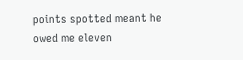points spotted meant he owed me eleven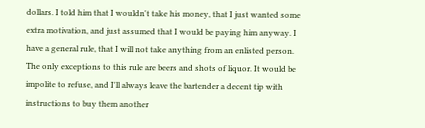dollars. I told him that I wouldn't take his money, that I just wanted some extra motivation, and just assumed that I would be paying him anyway. I have a general rule, that I will not take anything from an enlisted person. The only exceptions to this rule are beers and shots of liquor. It would be impolite to refuse, and I'll always leave the bartender a decent tip with instructions to buy them another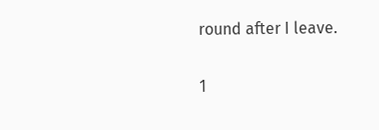round after I leave.

1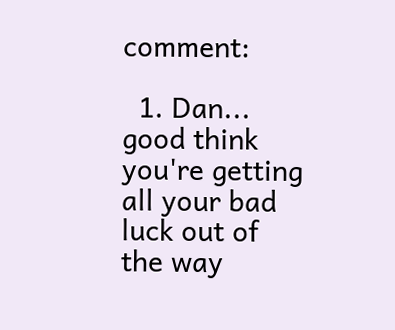comment:

  1. Dan... good think you're getting all your bad luck out of the way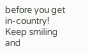before you get in-country! Keep smiling and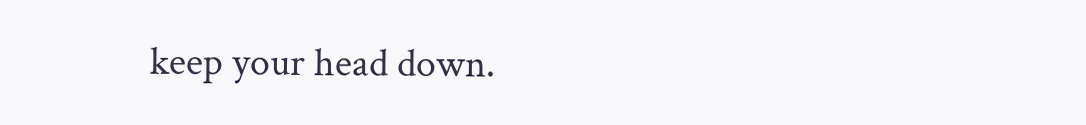keep your head down.